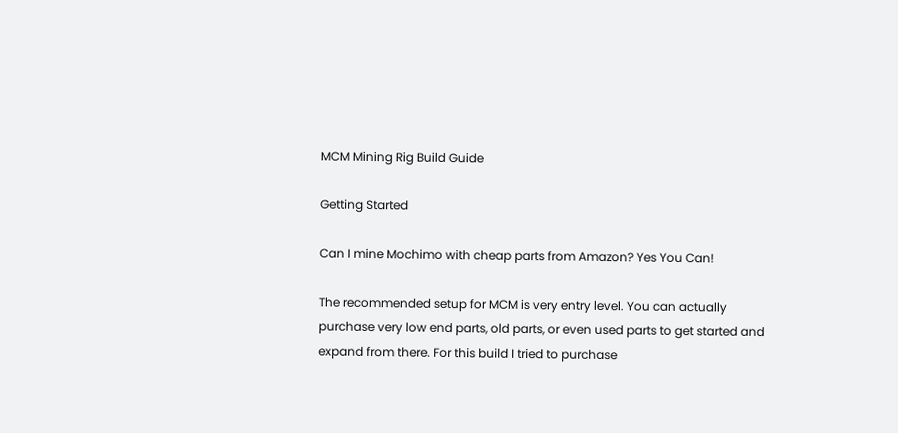MCM Mining Rig Build Guide

Getting Started

Can I mine Mochimo with cheap parts from Amazon? Yes You Can!

The recommended setup for MCM is very entry level. You can actually purchase very low end parts, old parts, or even used parts to get started and expand from there. For this build I tried to purchase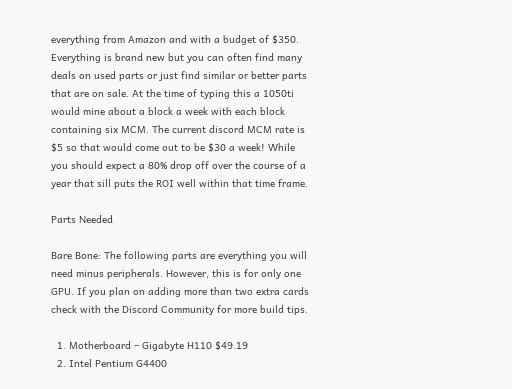everything from Amazon and with a budget of $350. Everything is brand new but you can often find many deals on used parts or just find similar or better parts that are on sale. At the time of typing this a 1050ti would mine about a block a week with each block containing six MCM. The current discord MCM rate is $5 so that would come out to be $30 a week! While you should expect a 80% drop off over the course of a year that sill puts the ROI well within that time frame.

Parts Needed

Bare Bone: The following parts are everything you will need minus peripherals. However, this is for only one GPU. If you plan on adding more than two extra cards check with the Discord Community for more build tips.

  1. Motherboard – Gigabyte H110 $49.19
  2. Intel Pentium G4400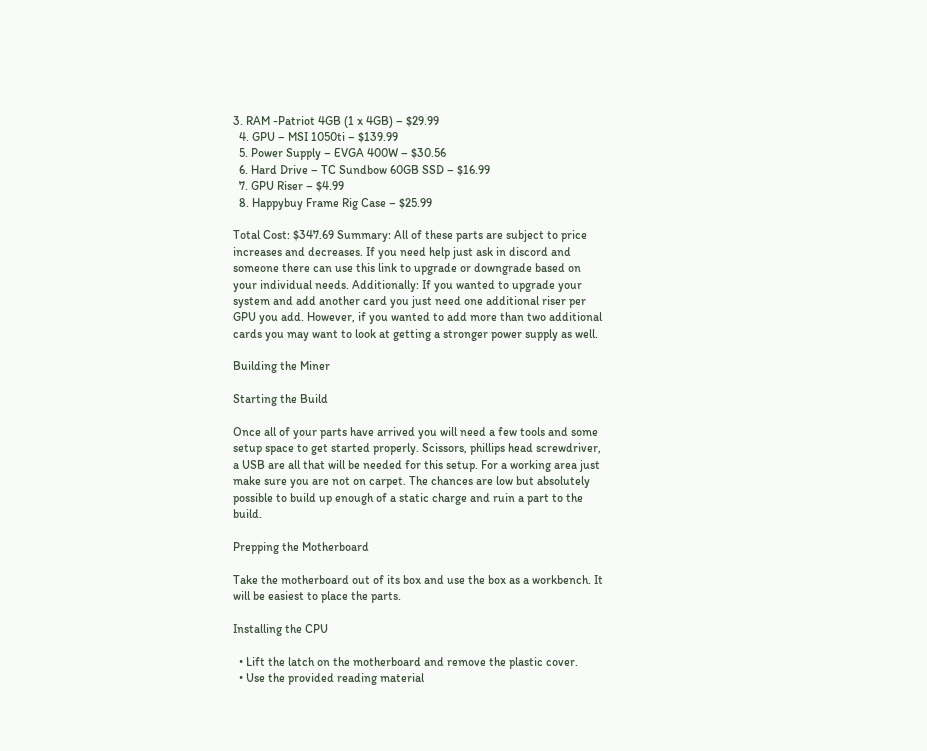3. RAM -Patriot 4GB (1 x 4GB) – $29.99
  4. GPU – MSI 1050ti – $139.99
  5. Power Supply – EVGA 400W – $30.56
  6. Hard Drive – TC Sundbow 60GB SSD – $16.99
  7. GPU Riser – $4.99
  8. Happybuy Frame Rig Case – $25.99

Total Cost: $347.69 Summary: All of these parts are subject to price increases and decreases. If you need help just ask in discord and someone there can use this link to upgrade or downgrade based on your individual needs. Additionally: If you wanted to upgrade your system and add another card you just need one additional riser per GPU you add. However, if you wanted to add more than two additional cards you may want to look at getting a stronger power supply as well.

Building the Miner

Starting the Build

Once all of your parts have arrived you will need a few tools and some setup space to get started properly. Scissors, phillips head screwdriver, a USB are all that will be needed for this setup. For a working area just make sure you are not on carpet. The chances are low but absolutely possible to build up enough of a static charge and ruin a part to the build.

Prepping the Motherboard

Take the motherboard out of its box and use the box as a workbench. It will be easiest to place the parts.

Installing the CPU

  • Lift the latch on the motherboard and remove the plastic cover.
  • Use the provided reading material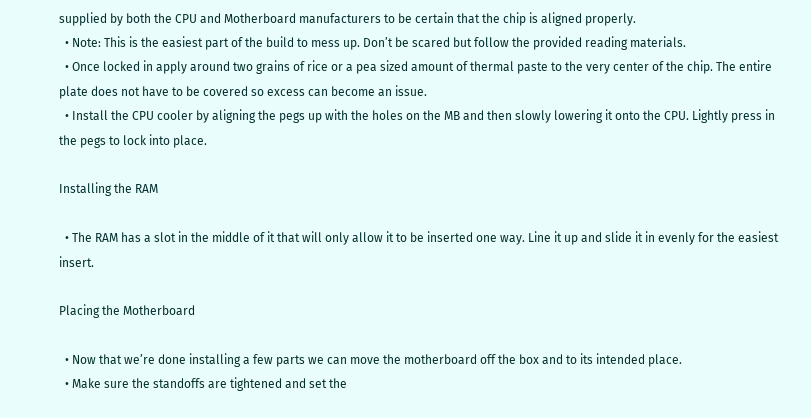supplied by both the CPU and Motherboard manufacturers to be certain that the chip is aligned properly.
  • Note: This is the easiest part of the build to mess up. Don’t be scared but follow the provided reading materials.
  • Once locked in apply around two grains of rice or a pea sized amount of thermal paste to the very center of the chip. The entire plate does not have to be covered so excess can become an issue.
  • Install the CPU cooler by aligning the pegs up with the holes on the MB and then slowly lowering it onto the CPU. Lightly press in the pegs to lock into place.

Installing the RAM

  • The RAM has a slot in the middle of it that will only allow it to be inserted one way. Line it up and slide it in evenly for the easiest insert.

Placing the Motherboard

  • Now that we’re done installing a few parts we can move the motherboard off the box and to its intended place.
  • Make sure the standoffs are tightened and set the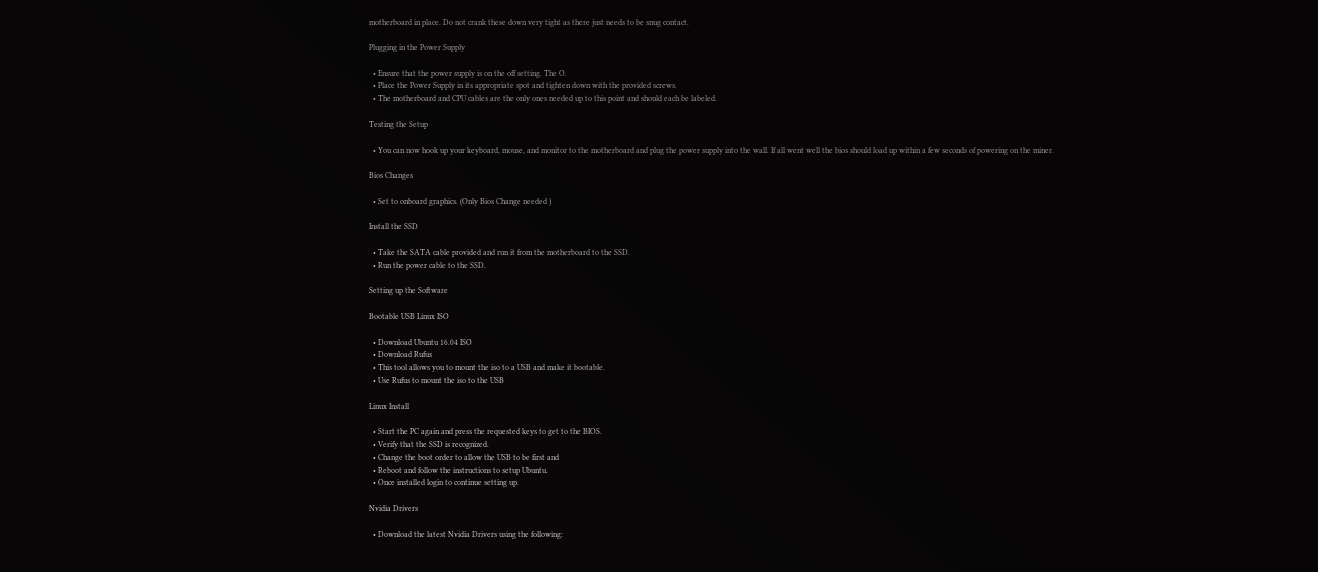motherboard in place. Do not crank these down very tight as there just needs to be snug contact.

Plugging in the Power Supply

  • Ensure that the power supply is on the off setting. The O.
  • Place the Power Supply in its appropriate spot and tighten down with the provided screws.
  • The motherboard and CPU cables are the only ones needed up to this point and should each be labeled.

Testing the Setup

  • You can now hook up your keyboard, mouse, and monitor to the motherboard and plug the power supply into the wall. If all went well the bios should load up within a few seconds of powering on the miner.

Bios Changes

  • Set to onboard graphics. (Only Bios Change needed )

Install the SSD

  • Take the SATA cable provided and run it from the motherboard to the SSD.
  • Run the power cable to the SSD.

Setting up the Software

Bootable USB Linux ISO

  • Download Ubuntu 16.04 ISO
  • Download Rufus
  • This tool allows you to mount the iso to a USB and make it bootable.
  • Use Rufus to mount the iso to the USB

Linux Install

  • Start the PC again and press the requested keys to get to the BIOS.
  • Verify that the SSD is recognized.
  • Change the boot order to allow the USB to be first and
  • Reboot and follow the instructions to setup Ubuntu.
  • Once installed login to continue setting up.

Nvidia Drivers

  • Download the latest Nvidia Drivers using the following: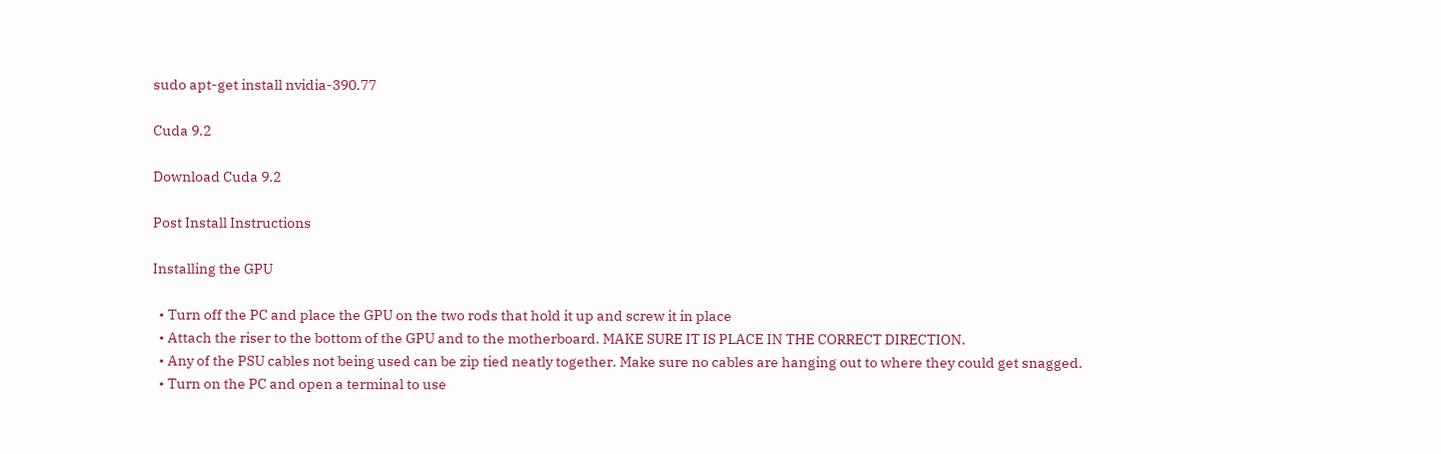sudo apt-get install nvidia-390.77

Cuda 9.2

Download Cuda 9.2

Post Install Instructions

Installing the GPU

  • Turn off the PC and place the GPU on the two rods that hold it up and screw it in place
  • Attach the riser to the bottom of the GPU and to the motherboard. MAKE SURE IT IS PLACE IN THE CORRECT DIRECTION.
  • Any of the PSU cables not being used can be zip tied neatly together. Make sure no cables are hanging out to where they could get snagged.
  • Turn on the PC and open a terminal to use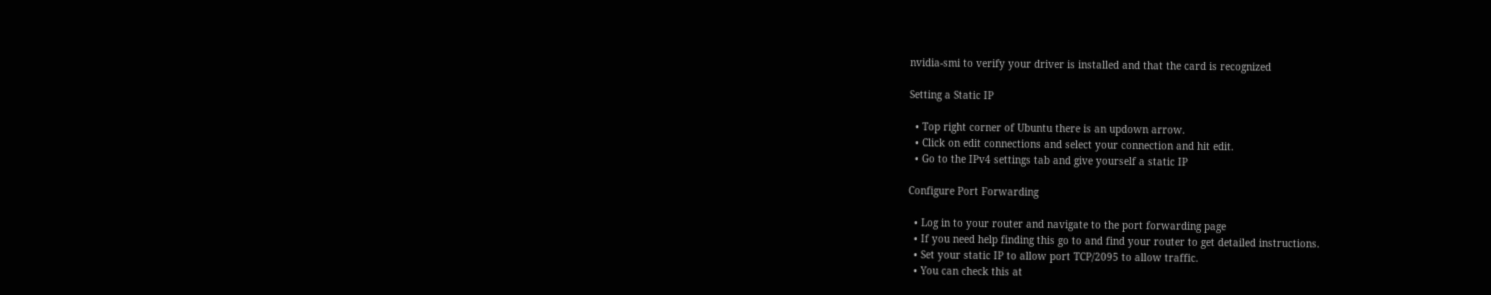nvidia-smi to verify your driver is installed and that the card is recognized

Setting a Static IP

  • Top right corner of Ubuntu there is an updown arrow.
  • Click on edit connections and select your connection and hit edit.
  • Go to the IPv4 settings tab and give yourself a static IP

Configure Port Forwarding

  • Log in to your router and navigate to the port forwarding page
  • If you need help finding this go to and find your router to get detailed instructions.
  • Set your static IP to allow port TCP/2095 to allow traffic.
  • You can check this at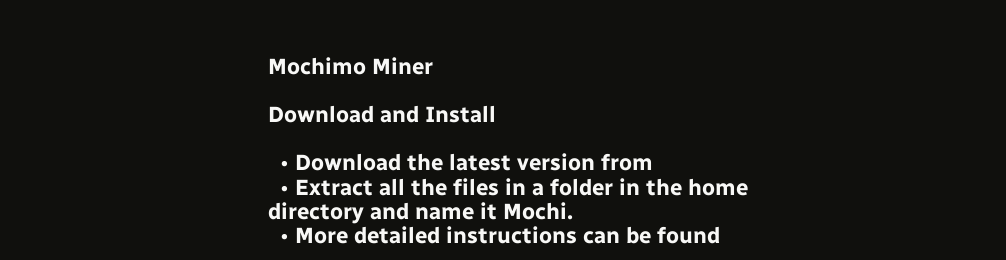Mochimo Miner

Download and Install

  • Download the latest version from
  • Extract all the files in a folder in the home directory and name it Mochi.
  • More detailed instructions can be found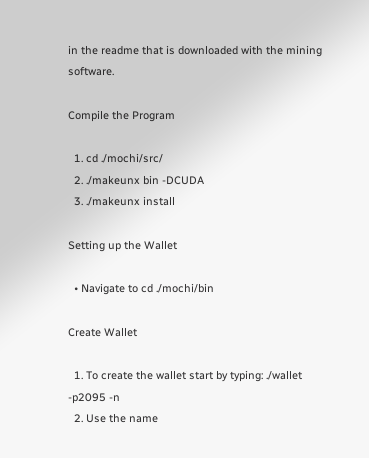in the readme that is downloaded with the mining software.

Compile the Program

  1. cd ./mochi/src/
  2. ./makeunx bin -DCUDA
  3. ./makeunx install

Setting up the Wallet

  • Navigate to cd ./mochi/bin

Create Wallet

  1. To create the wallet start by typing: ./wallet -p2095 -n
  2. Use the name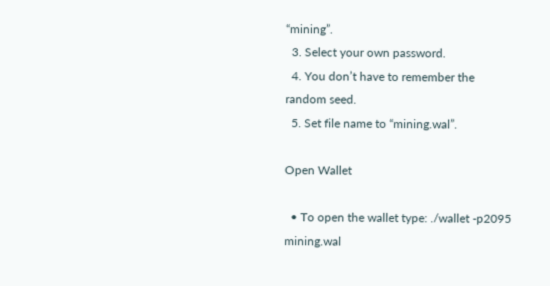“mining”.
  3. Select your own password.
  4. You don’t have to remember the random seed.
  5. Set file name to “mining.wal”.

Open Wallet

  • To open the wallet type: ./wallet -p2095 mining.wal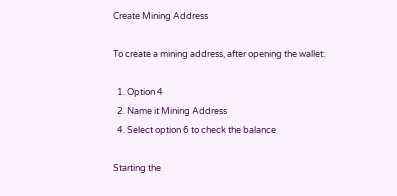Create Mining Address

To create a mining address, after opening the wallet:

  1. Option 4
  2. Name it Mining Address
  4. Select option 6 to check the balance

Starting the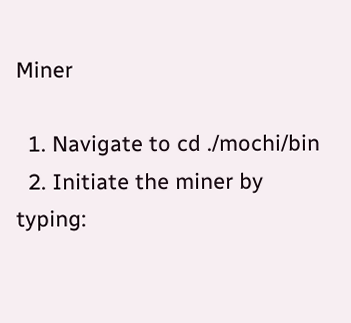Miner

  1. Navigate to cd ./mochi/bin
  2. Initiate the miner by typing: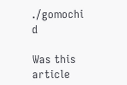./gomochi d

Was this article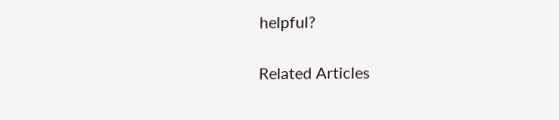helpful?

Related Articles